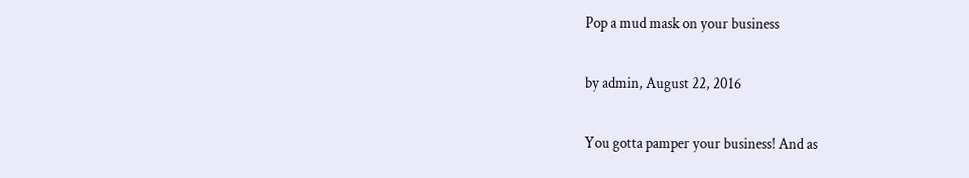Pop a mud mask on your business

by admin, August 22, 2016

You gotta pamper your business! And as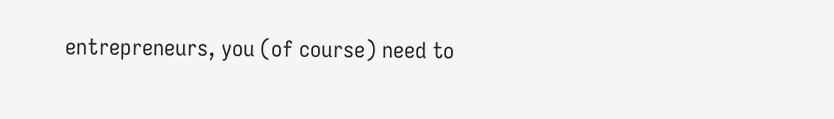entrepreneurs, you (of course) need to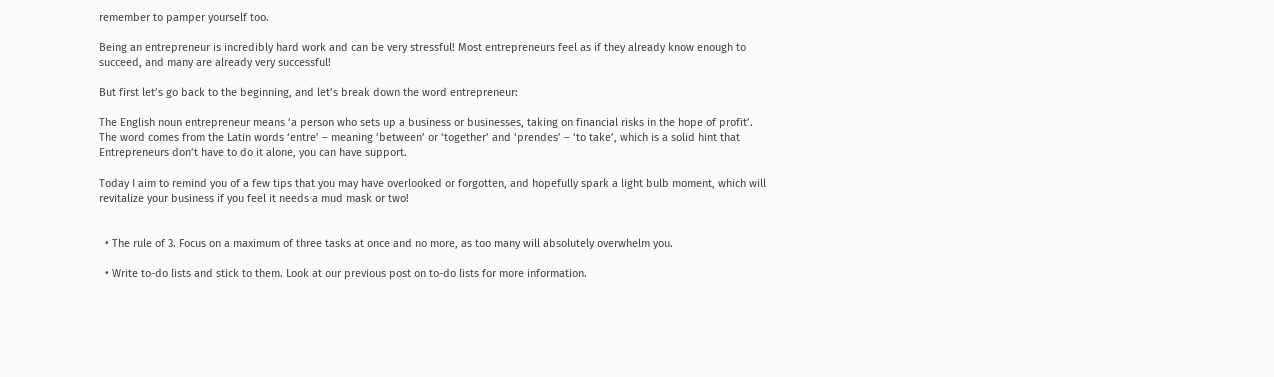remember to pamper yourself too.

Being an entrepreneur is incredibly hard work and can be very stressful! Most entrepreneurs feel as if they already know enough to succeed, and many are already very successful!

But first let’s go back to the beginning, and let’s break down the word entrepreneur:

The English noun entrepreneur means ‘a person who sets up a business or businesses, taking on financial risks in the hope of profit’. The word comes from the Latin words ‘entre’ – meaning ‘between’ or ‘together’ and ‘prendes’ – ‘to take’, which is a solid hint that Entrepreneurs don’t have to do it alone, you can have support.

Today I aim to remind you of a few tips that you may have overlooked or forgotten, and hopefully spark a light bulb moment, which will revitalize your business if you feel it needs a mud mask or two!


  • The rule of 3. Focus on a maximum of three tasks at once and no more, as too many will absolutely overwhelm you.

  • Write to-do lists and stick to them. Look at our previous post on to-do lists for more information.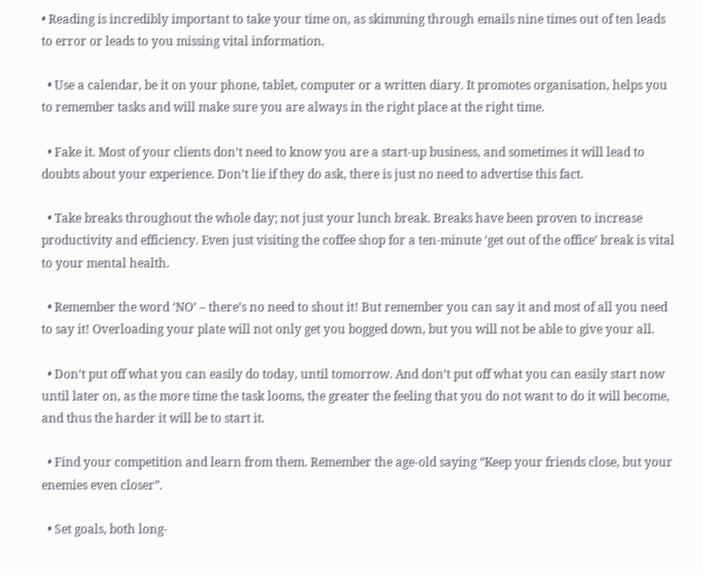• Reading is incredibly important to take your time on, as skimming through emails nine times out of ten leads to error or leads to you missing vital information.

  • Use a calendar, be it on your phone, tablet, computer or a written diary. It promotes organisation, helps you to remember tasks and will make sure you are always in the right place at the right time.

  • Fake it. Most of your clients don’t need to know you are a start-up business, and sometimes it will lead to doubts about your experience. Don’t lie if they do ask, there is just no need to advertise this fact.

  • Take breaks throughout the whole day; not just your lunch break. Breaks have been proven to increase productivity and efficiency. Even just visiting the coffee shop for a ten-minute ‘get out of the office’ break is vital to your mental health.

  • Remember the word ‘NO’ – there’s no need to shout it! But remember you can say it and most of all you need to say it! Overloading your plate will not only get you bogged down, but you will not be able to give your all.

  • Don’t put off what you can easily do today, until tomorrow. And don’t put off what you can easily start now until later on, as the more time the task looms, the greater the feeling that you do not want to do it will become, and thus the harder it will be to start it.

  • Find your competition and learn from them. Remember the age-old saying “Keep your friends close, but your enemies even closer”.

  • Set goals, both long-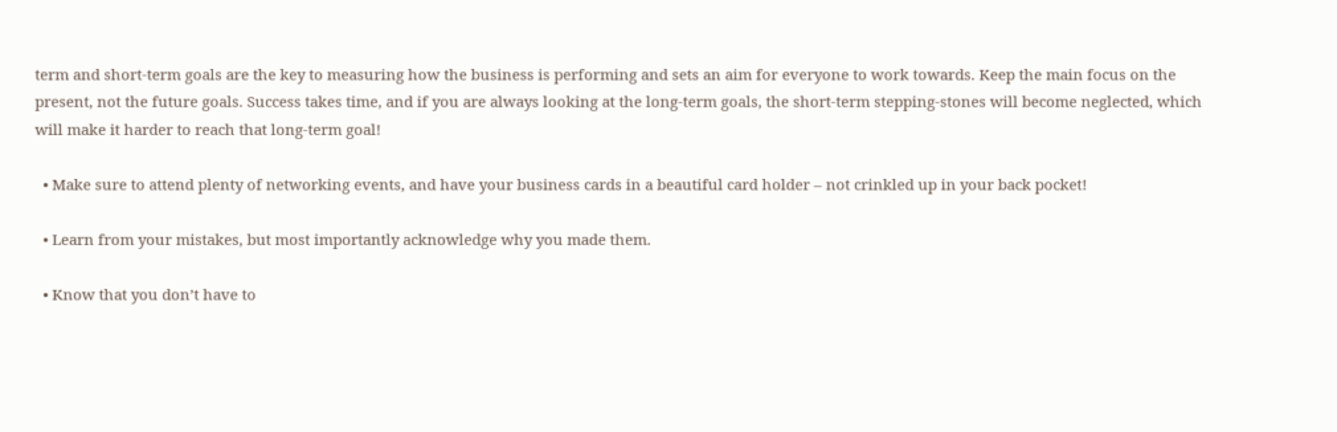term and short-term goals are the key to measuring how the business is performing and sets an aim for everyone to work towards. Keep the main focus on the present, not the future goals. Success takes time, and if you are always looking at the long-term goals, the short-term stepping-stones will become neglected, which will make it harder to reach that long-term goal!

  • Make sure to attend plenty of networking events, and have your business cards in a beautiful card holder – not crinkled up in your back pocket!

  • Learn from your mistakes, but most importantly acknowledge why you made them.

  • Know that you don’t have to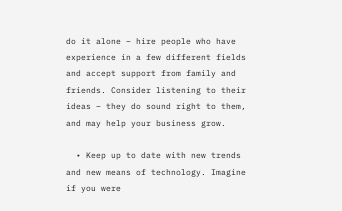do it alone – hire people who have experience in a few different fields and accept support from family and friends. Consider listening to their ideas – they do sound right to them, and may help your business grow.

  • Keep up to date with new trends and new means of technology. Imagine if you were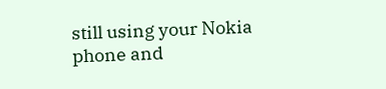still using your Nokia phone and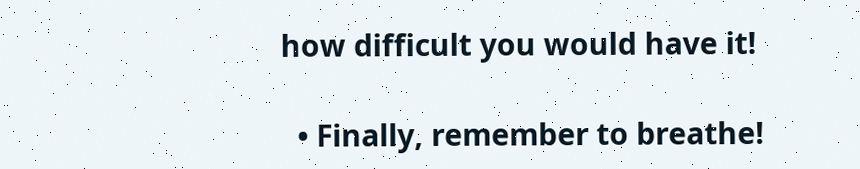how difficult you would have it!

  • Finally, remember to breathe!